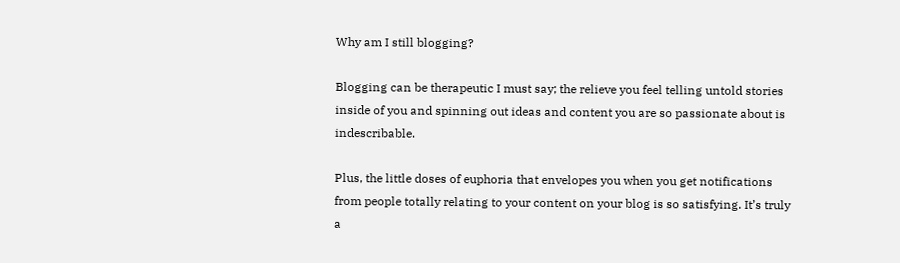Why am I still blogging?

Blogging can be therapeutic I must say; the relieve you feel telling untold stories inside of you and spinning out ideas and content you are so passionate about is indescribable.

Plus, the little doses of euphoria that envelopes you when you get notifications from people totally relating to your content on your blog is so satisfying. It’s truly a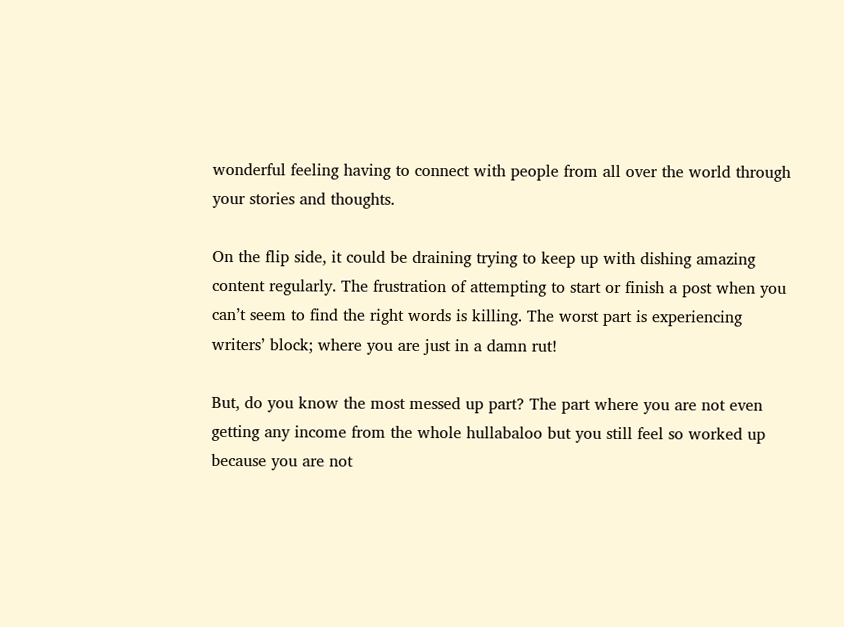wonderful feeling having to connect with people from all over the world through your stories and thoughts.

On the flip side, it could be draining trying to keep up with dishing amazing content regularly. The frustration of attempting to start or finish a post when you can’t seem to find the right words is killing. The worst part is experiencing writers’ block; where you are just in a damn rut!

But, do you know the most messed up part? The part where you are not even getting any income from the whole hullabaloo but you still feel so worked up because you are not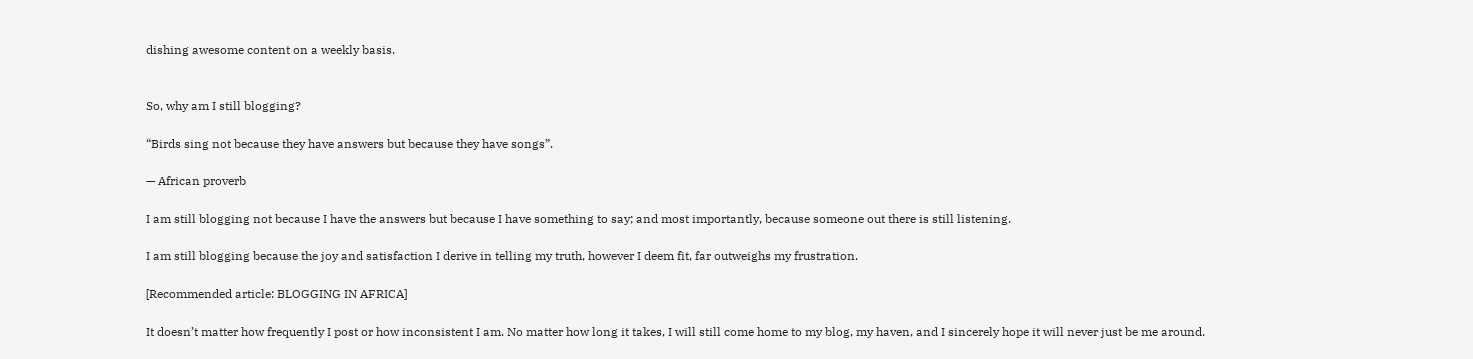dishing awesome content on a weekly basis.


So, why am I still blogging?

“Birds sing not because they have answers but because they have songs”.

— African proverb

I am still blogging not because I have the answers but because I have something to say; and most importantly, because someone out there is still listening.

I am still blogging because the joy and satisfaction I derive in telling my truth, however I deem fit, far outweighs my frustration.

[Recommended article: BLOGGING IN AFRICA]

It doesn’t matter how frequently I post or how inconsistent I am. No matter how long it takes, I will still come home to my blog, my haven, and I sincerely hope it will never just be me around.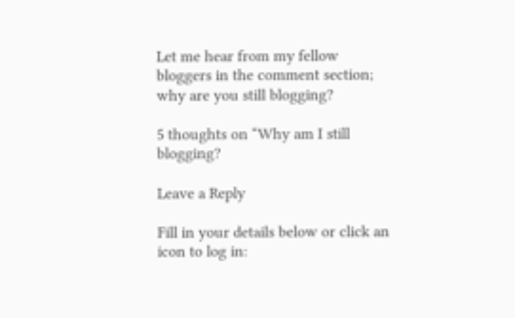Let me hear from my fellow bloggers in the comment section; why are you still blogging?

5 thoughts on “Why am I still blogging?

Leave a Reply

Fill in your details below or click an icon to log in: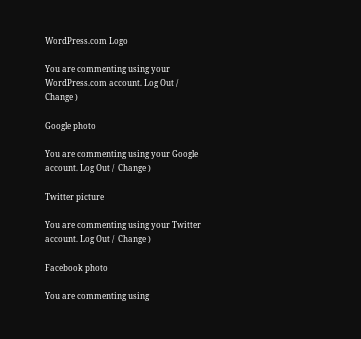WordPress.com Logo

You are commenting using your WordPress.com account. Log Out /  Change )

Google photo

You are commenting using your Google account. Log Out /  Change )

Twitter picture

You are commenting using your Twitter account. Log Out /  Change )

Facebook photo

You are commenting using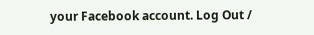your Facebook account. Log Out /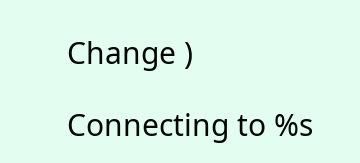Change )

Connecting to %s